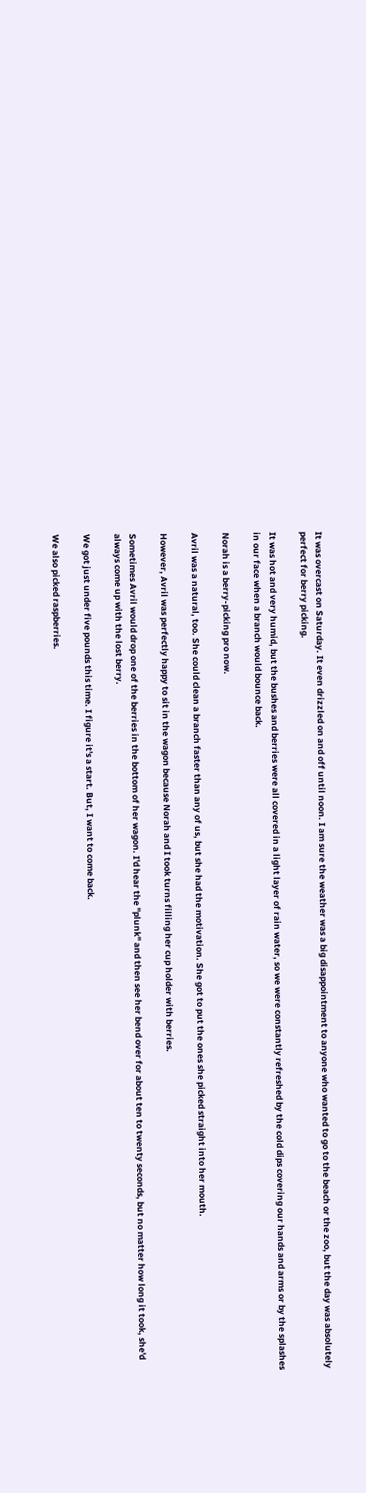It was overcast on Saturday. It even drizzled on and off until noon. I am sure the weather was a big disappointment to anyone who wanted to go to the beach or the zoo, but the day was absolutely perfect for berry picking.

It was hot and very humid, but the bushes and berries were all covered in a light layer of rain water, so we were constantly refreshed by the cold dips covering our hands and arms or by the splashes in our face when a branch would bounce back.

Norah is a berry-picking pro now.

Avril was a natural, too. She could clean a branch faster than any of us, but she had the motivation. She got to put the ones she picked straight into her mouth.

However, Avril was perfectly happy to sit in the wagon because Norah and I took turns filling her cup holder with berries.

Sometimes Avril would drop one of the berries in the bottom of her wagon. I'd hear the "plunk" and then see her bend over for about ten to twenty seconds, but no matter how long it took, she'd always come up with the lost berry.

We got just under five pounds this time. I figure it's a start. But, I want to come back.

We also picked raspberries.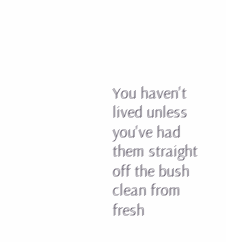You haven't lived unless you've had them straight off the bush clean from fresh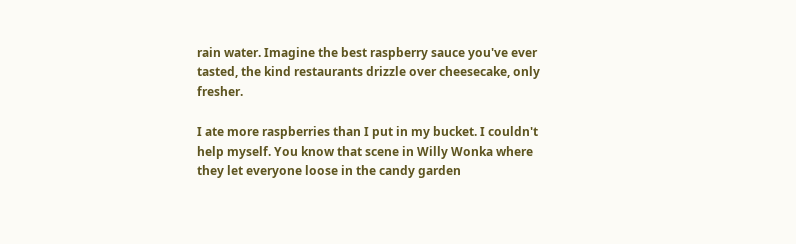rain water. Imagine the best raspberry sauce you've ever tasted, the kind restaurants drizzle over cheesecake, only fresher.

I ate more raspberries than I put in my bucket. I couldn't help myself. You know that scene in Willy Wonka where they let everyone loose in the candy garden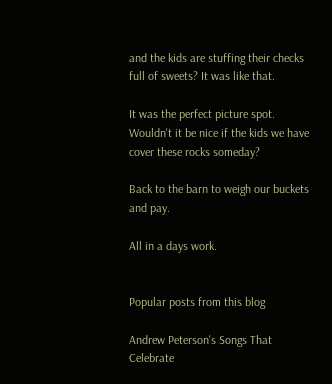and the kids are stuffing their checks full of sweets? It was like that.

It was the perfect picture spot.
Wouldn't it be nice if the kids we have cover these rocks someday?

Back to the barn to weigh our buckets and pay.

All in a days work.


Popular posts from this blog

Andrew Peterson's Songs That Celebrate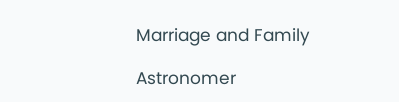Marriage and Family

Astronomer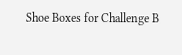Shoe Boxes for Challenge B